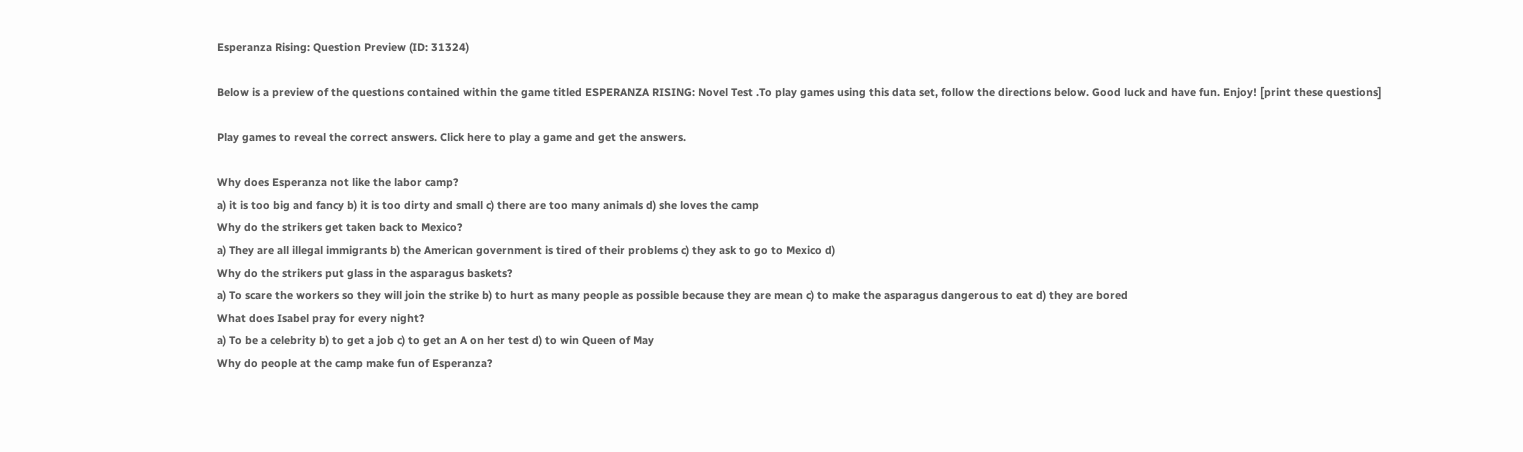Esperanza Rising: Question Preview (ID: 31324)

Below is a preview of the questions contained within the game titled ESPERANZA RISING: Novel Test .To play games using this data set, follow the directions below. Good luck and have fun. Enjoy! [print these questions]

Play games to reveal the correct answers. Click here to play a game and get the answers.

Why does Esperanza not like the labor camp?
a) it is too big and fancy b) it is too dirty and small c) there are too many animals d) she loves the camp
Why do the strikers get taken back to Mexico?
a) They are all illegal immigrants b) the American government is tired of their problems c) they ask to go to Mexico d)
Why do the strikers put glass in the asparagus baskets?
a) To scare the workers so they will join the strike b) to hurt as many people as possible because they are mean c) to make the asparagus dangerous to eat d) they are bored
What does Isabel pray for every night?
a) To be a celebrity b) to get a job c) to get an A on her test d) to win Queen of May
Why do people at the camp make fun of Esperanza?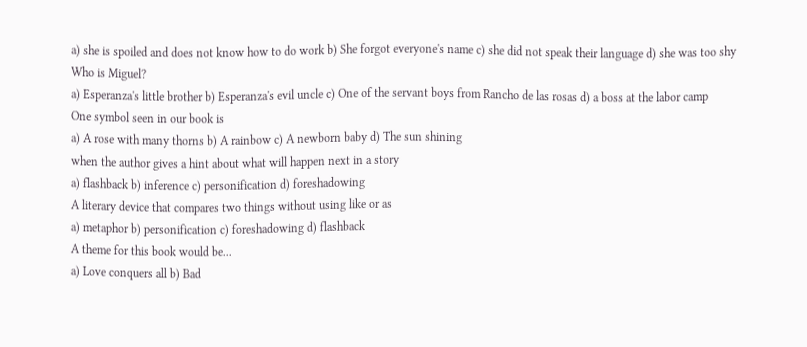a) she is spoiled and does not know how to do work b) She forgot everyone's name c) she did not speak their language d) she was too shy
Who is Miguel?
a) Esperanza's little brother b) Esperanza's evil uncle c) One of the servant boys from Rancho de las rosas d) a boss at the labor camp
One symbol seen in our book is
a) A rose with many thorns b) A rainbow c) A newborn baby d) The sun shining
when the author gives a hint about what will happen next in a story
a) flashback b) inference c) personification d) foreshadowing
A literary device that compares two things without using like or as
a) metaphor b) personification c) foreshadowing d) flashback
A theme for this book would be...
a) Love conquers all b) Bad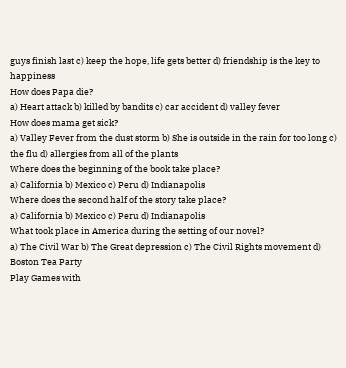guys finish last c) keep the hope, life gets better d) friendship is the key to happiness
How does Papa die?
a) Heart attack b) killed by bandits c) car accident d) valley fever
How does mama get sick?
a) Valley Fever from the dust storm b) She is outside in the rain for too long c) the flu d) allergies from all of the plants
Where does the beginning of the book take place?
a) California b) Mexico c) Peru d) Indianapolis
Where does the second half of the story take place?
a) California b) Mexico c) Peru d) Indianapolis
What took place in America during the setting of our novel?
a) The Civil War b) The Great depression c) The Civil Rights movement d) Boston Tea Party
Play Games with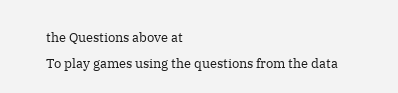the Questions above at
To play games using the questions from the data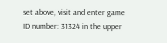set above, visit and enter game ID number: 31324 in the upper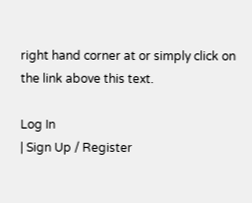right hand corner at or simply click on the link above this text.

Log In
| Sign Up / Register